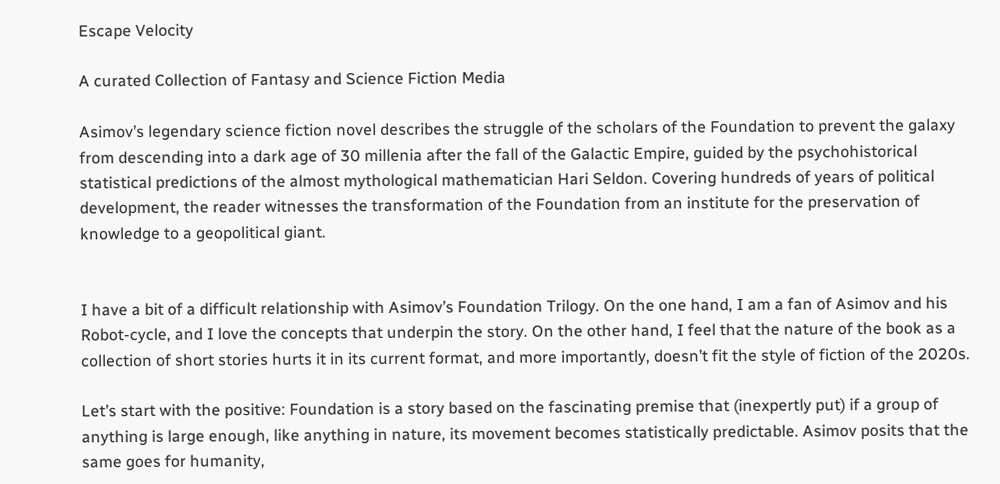Escape Velocity

A curated Collection of Fantasy and Science Fiction Media

Asimov’s legendary science fiction novel describes the struggle of the scholars of the Foundation to prevent the galaxy from descending into a dark age of 30 millenia after the fall of the Galactic Empire, guided by the psychohistorical statistical predictions of the almost mythological mathematician Hari Seldon. Covering hundreds of years of political development, the reader witnesses the transformation of the Foundation from an institute for the preservation of knowledge to a geopolitical giant.


I have a bit of a difficult relationship with Asimov’s Foundation Trilogy. On the one hand, I am a fan of Asimov and his Robot-cycle, and I love the concepts that underpin the story. On the other hand, I feel that the nature of the book as a collection of short stories hurts it in its current format, and more importantly, doesn’t fit the style of fiction of the 2020s.

Let’s start with the positive: Foundation is a story based on the fascinating premise that (inexpertly put) if a group of anything is large enough, like anything in nature, its movement becomes statistically predictable. Asimov posits that the same goes for humanity,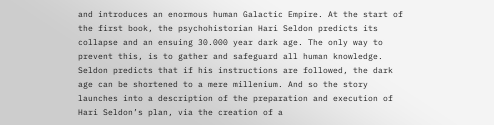and introduces an enormous human Galactic Empire. At the start of the first book, the psychohistorian Hari Seldon predicts its collapse and an ensuing 30.000 year dark age. The only way to prevent this, is to gather and safeguard all human knowledge. Seldon predicts that if his instructions are followed, the dark age can be shortened to a mere millenium. And so the story launches into a description of the preparation and execution of Hari Seldon’s plan, via the creation of a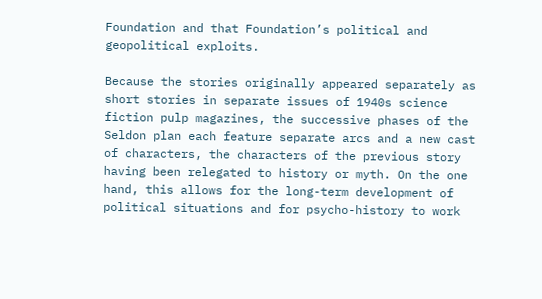Foundation and that Foundation’s political and geopolitical exploits.

Because the stories originally appeared separately as short stories in separate issues of 1940s science fiction pulp magazines, the successive phases of the Seldon plan each feature separate arcs and a new cast of characters, the characters of the previous story having been relegated to history or myth. On the one hand, this allows for the long-term development of political situations and for psycho-history to work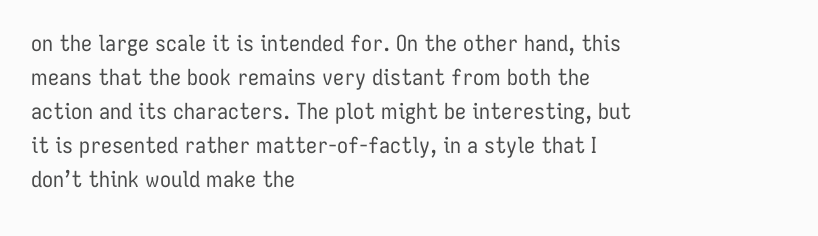on the large scale it is intended for. On the other hand, this means that the book remains very distant from both the action and its characters. The plot might be interesting, but it is presented rather matter-of-factly, in a style that I don’t think would make the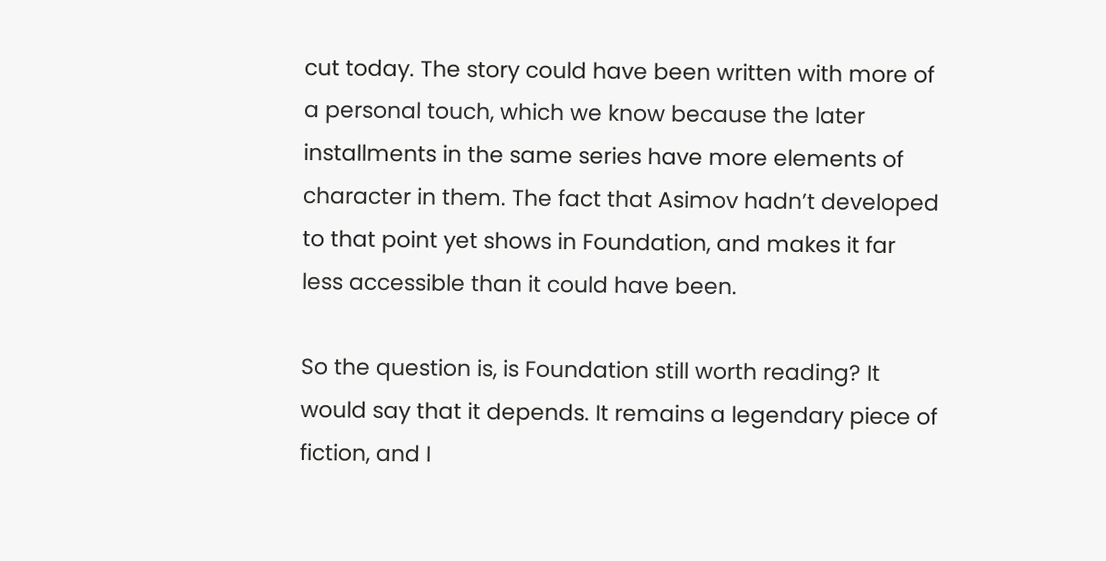cut today. The story could have been written with more of a personal touch, which we know because the later installments in the same series have more elements of character in them. The fact that Asimov hadn’t developed to that point yet shows in Foundation, and makes it far less accessible than it could have been.

So the question is, is Foundation still worth reading? It would say that it depends. It remains a legendary piece of fiction, and I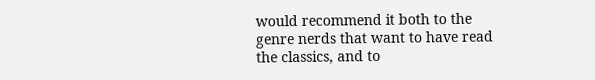would recommend it both to the genre nerds that want to have read the classics, and to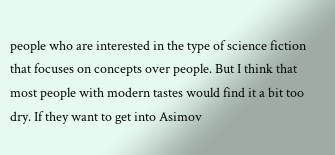people who are interested in the type of science fiction that focuses on concepts over people. But I think that most people with modern tastes would find it a bit too dry. If they want to get into Asimov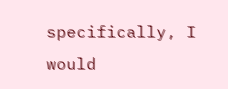specifically, I would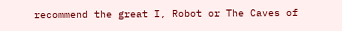recommend the great I, Robot or The Caves of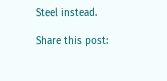Steel instead.

Share this post: